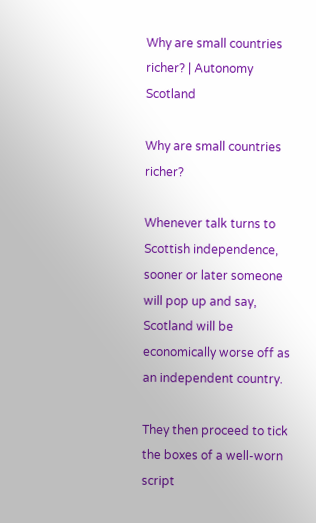Why are small countries richer? | Autonomy Scotland

Why are small countries richer?

Whenever talk turns to Scottish independence, sooner or later someone will pop up and say, Scotland will be economically worse off as an independent country.

They then proceed to tick the boxes of a well-worn script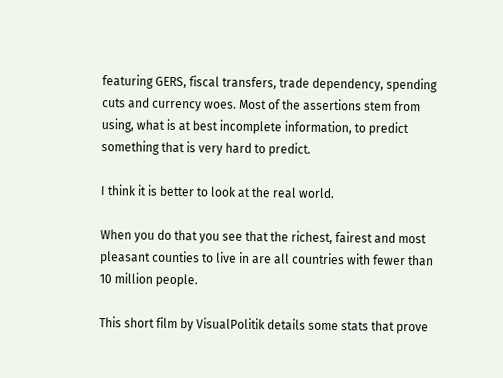featuring GERS, fiscal transfers, trade dependency, spending cuts and currency woes. Most of the assertions stem from using, what is at best incomplete information, to predict something that is very hard to predict.

I think it is better to look at the real world.

When you do that you see that the richest, fairest and most pleasant counties to live in are all countries with fewer than 10 million people.

This short film by VisualPolitik details some stats that prove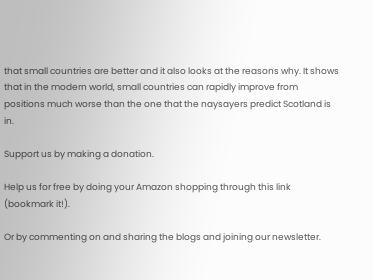that small countries are better and it also looks at the reasons why. It shows that in the modern world, small countries can rapidly improve from positions much worse than the one that the naysayers predict Scotland is in.

Support us by making a donation.

Help us for free by doing your Amazon shopping through this link (bookmark it!).

Or by commenting on and sharing the blogs and joining our newsletter.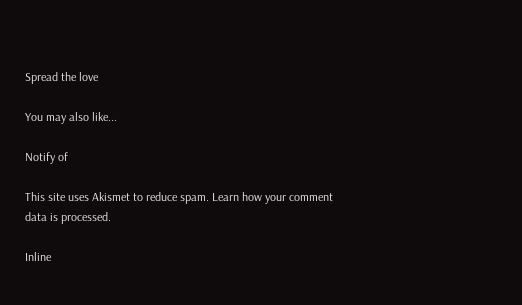Spread the love

You may also like...

Notify of

This site uses Akismet to reduce spam. Learn how your comment data is processed.

Inline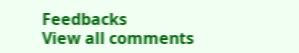Feedbacks
View all comments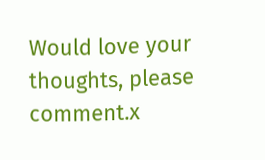Would love your thoughts, please comment.x